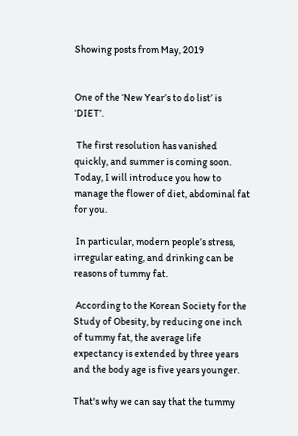Showing posts from May, 2019


One of the ‘New Year’s to do list’ is ‘DIET’.

 The first resolution has vanished quickly, and summer is coming soon. Today, I will introduce you how to manage the flower of diet, abdominal fat for you.

 In particular, modern people’s stress, irregular eating, and drinking can be reasons of tummy fat.

 According to the Korean Society for the Study of Obesity, by reducing one inch of tummy fat, the average life expectancy is extended by three years and the body age is five years younger.

That's why we can say that the tummy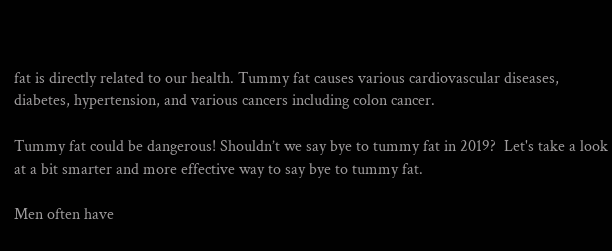fat is directly related to our health. Tummy fat causes various cardiovascular diseases, diabetes, hypertension, and various cancers including colon cancer.

Tummy fat could be dangerous! Shouldn’t we say bye to tummy fat in 2019?  Let's take a look at a bit smarter and more effective way to say bye to tummy fat.

Men often have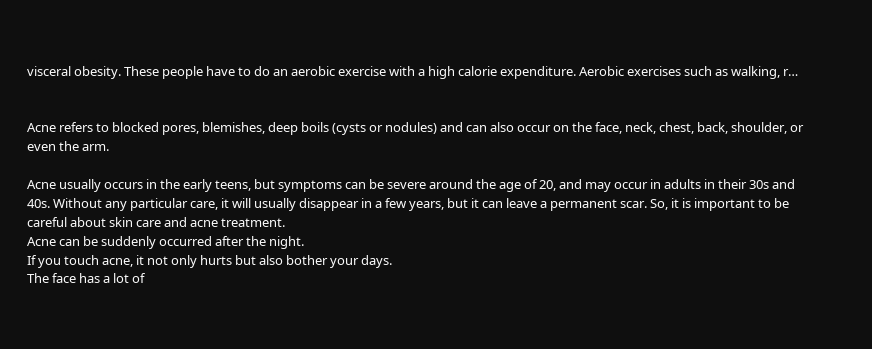visceral obesity. These people have to do an aerobic exercise with a high calorie expenditure. Aerobic exercises such as walking, r…


Acne refers to blocked pores, blemishes, deep boils (cysts or nodules) and can also occur on the face, neck, chest, back, shoulder, or even the arm.

Acne usually occurs in the early teens, but symptoms can be severe around the age of 20, and may occur in adults in their 30s and 40s. Without any particular care, it will usually disappear in a few years, but it can leave a permanent scar. So, it is important to be careful about skin care and acne treatment.
Acne can be suddenly occurred after the night.
If you touch acne, it not only hurts but also bother your days.
The face has a lot of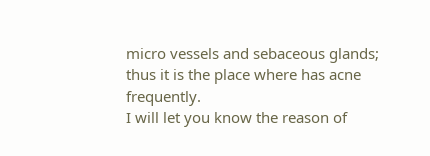micro vessels and sebaceous glands; thus it is the place where has acne frequently.
I will let you know the reason of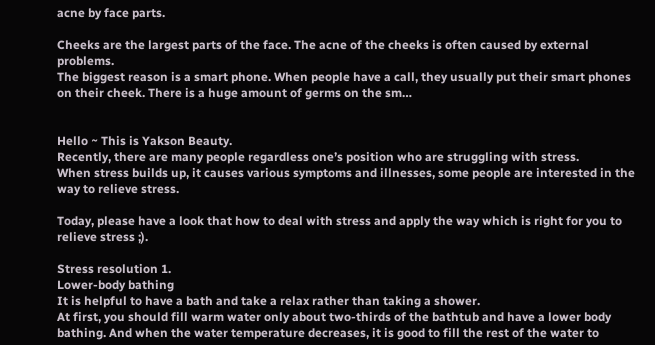acne by face parts.

Cheeks are the largest parts of the face. The acne of the cheeks is often caused by external problems.
The biggest reason is a smart phone. When people have a call, they usually put their smart phones on their cheek. There is a huge amount of germs on the sm…


Hello ~ This is Yakson Beauty.
Recently, there are many people regardless one’s position who are struggling with stress.
When stress builds up, it causes various symptoms and illnesses, some people are interested in the way to relieve stress.

Today, please have a look that how to deal with stress and apply the way which is right for you to relieve stress ;).

Stress resolution 1.
Lower-body bathing
It is helpful to have a bath and take a relax rather than taking a shower.
At first, you should fill warm water only about two-thirds of the bathtub and have a lower body bathing. And when the water temperature decreases, it is good to fill the rest of the water to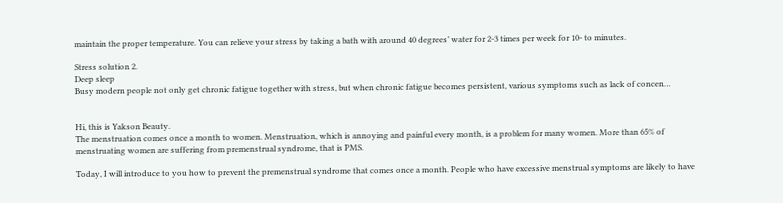maintain the proper temperature. You can relieve your stress by taking a bath with around 40 degrees’ water for 2-3 times per week for 10- to minutes.

Stress solution 2.
Deep sleep
Busy modern people not only get chronic fatigue together with stress, but when chronic fatigue becomes persistent, various symptoms such as lack of concen…


Hi, this is Yakson Beauty.
The menstruation comes once a month to women. Menstruation, which is annoying and painful every month, is a problem for many women. More than 65% of menstruating women are suffering from premenstrual syndrome, that is PMS.

Today, I will introduce to you how to prevent the premenstrual syndrome that comes once a month. People who have excessive menstrual symptoms are likely to have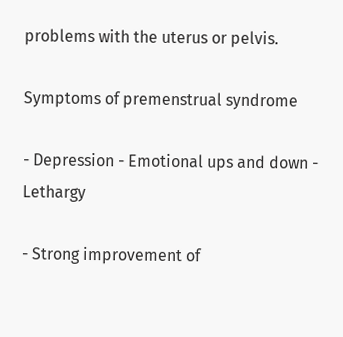problems with the uterus or pelvis.

Symptoms of premenstrual syndrome

- Depression - Emotional ups and down - Lethargy

- Strong improvement of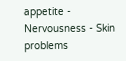appetite - Nervousness - Skin problems